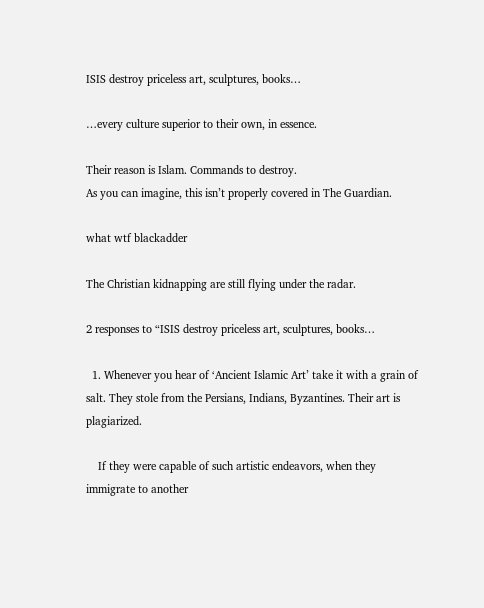ISIS destroy priceless art, sculptures, books…

…every culture superior to their own, in essence.

Their reason is Islam. Commands to destroy.
As you can imagine, this isn’t properly covered in The Guardian.

what wtf blackadder

The Christian kidnapping are still flying under the radar.

2 responses to “ISIS destroy priceless art, sculptures, books…

  1. Whenever you hear of ‘Ancient Islamic Art’ take it with a grain of salt. They stole from the Persians, Indians, Byzantines. Their art is plagiarized.

    If they were capable of such artistic endeavors, when they immigrate to another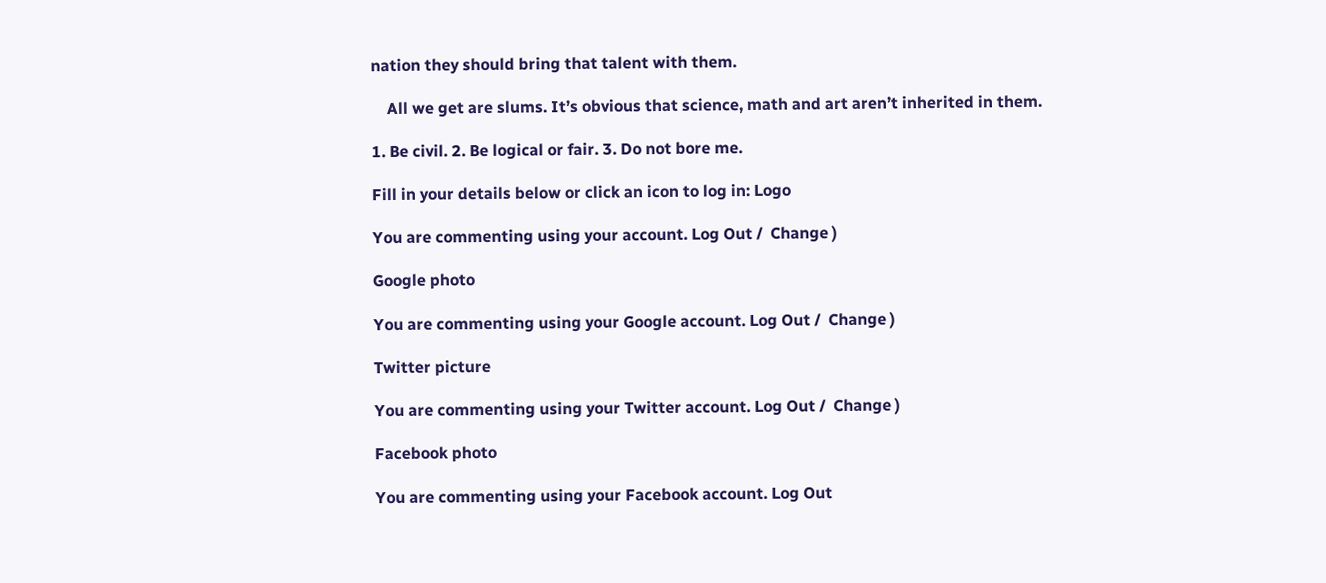nation they should bring that talent with them.

    All we get are slums. It’s obvious that science, math and art aren’t inherited in them.

1. Be civil. 2. Be logical or fair. 3. Do not bore me.

Fill in your details below or click an icon to log in: Logo

You are commenting using your account. Log Out /  Change )

Google photo

You are commenting using your Google account. Log Out /  Change )

Twitter picture

You are commenting using your Twitter account. Log Out /  Change )

Facebook photo

You are commenting using your Facebook account. Log Out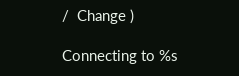/  Change )

Connecting to %s